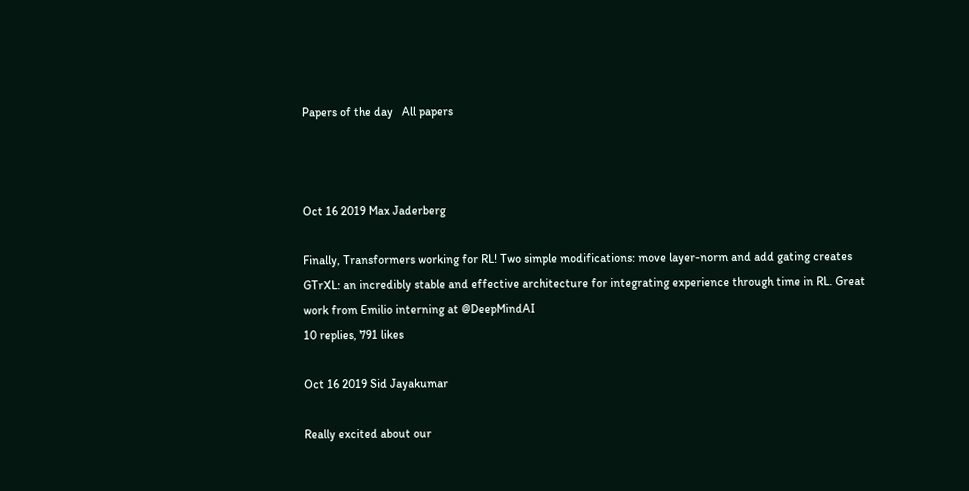Papers of the day   All papers



Oct 16 2019 Max Jaderberg

Finally, Transformers working for RL! Two simple modifications: move layer-norm and add gating creates GTrXL: an incredibly stable and effective architecture for integrating experience through time in RL. Great work from Emilio interning at @DeepMindAI
10 replies, 791 likes

Oct 16 2019 Sid Jayakumar

Really excited about our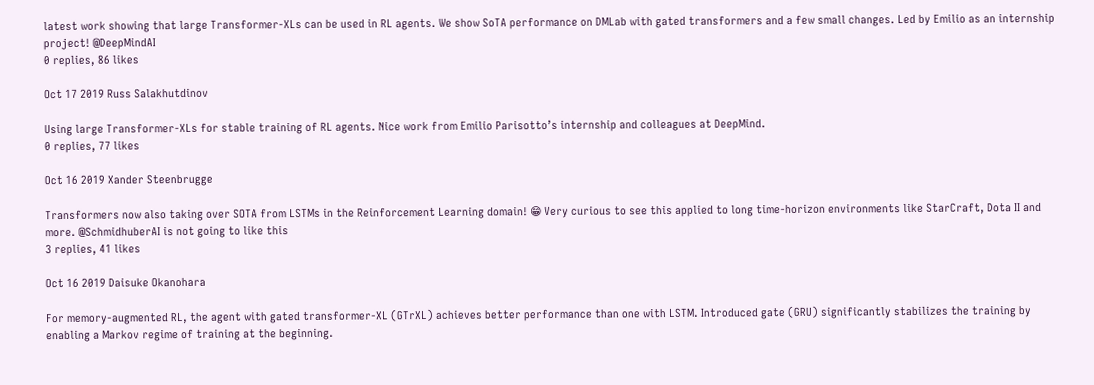latest work showing that large Transformer-XLs can be used in RL agents. We show SoTA performance on DMLab with gated transformers and a few small changes. Led by Emilio as an internship project! @DeepMindAI
0 replies, 86 likes

Oct 17 2019 Russ Salakhutdinov

Using large Transformer-XLs for stable training of RL agents. Nice work from Emilio Parisotto’s internship and colleagues at DeepMind.
0 replies, 77 likes

Oct 16 2019 Xander Steenbrugge

Transformers now also taking over SOTA from LSTMs in the Reinforcement Learning domain! 😁 Very curious to see this applied to long time-horizon environments like StarCraft, Dota II and more. @SchmidhuberAI is not going to like this
3 replies, 41 likes

Oct 16 2019 Daisuke Okanohara

For memory-augmented RL, the agent with gated transformer-XL (GTrXL) achieves better performance than one with LSTM. Introduced gate (GRU) significantly stabilizes the training by enabling a Markov regime of training at the beginning.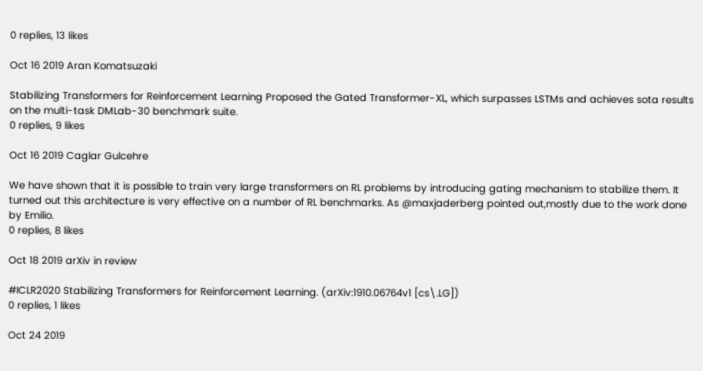0 replies, 13 likes

Oct 16 2019 Aran Komatsuzaki

Stabilizing Transformers for Reinforcement Learning Proposed the Gated Transformer-XL, which surpasses LSTMs and achieves sota results on the multi-task DMLab-30 benchmark suite.
0 replies, 9 likes

Oct 16 2019 Caglar Gulcehre

We have shown that it is possible to train very large transformers on RL problems by introducing gating mechanism to stabilize them. It turned out this architecture is very effective on a number of RL benchmarks. As @maxjaderberg pointed out,mostly due to the work done by Emilio.
0 replies, 8 likes

Oct 18 2019 arXiv in review

#ICLR2020 Stabilizing Transformers for Reinforcement Learning. (arXiv:1910.06764v1 [cs\.LG])
0 replies, 1 likes

Oct 24 2019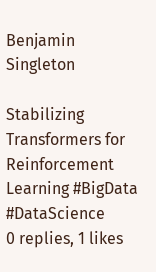Benjamin Singleton

Stabilizing Transformers for Reinforcement Learning #BigData #DataScience
0 replies, 1 likes